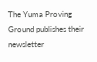The Yuma Proving Ground publishes their newsletter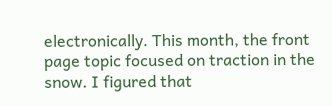electronically. This month, the front page topic focused on traction in the snow. I figured that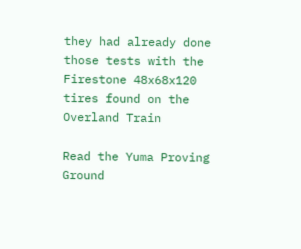they had already done those tests with the Firestone 48x68x120 tires found on the Overland Train

Read the Yuma Proving Ground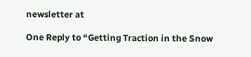newsletter at

One Reply to “Getting Traction in the Snow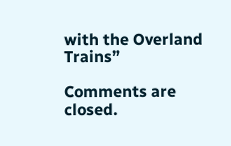with the Overland Trains”

Comments are closed.